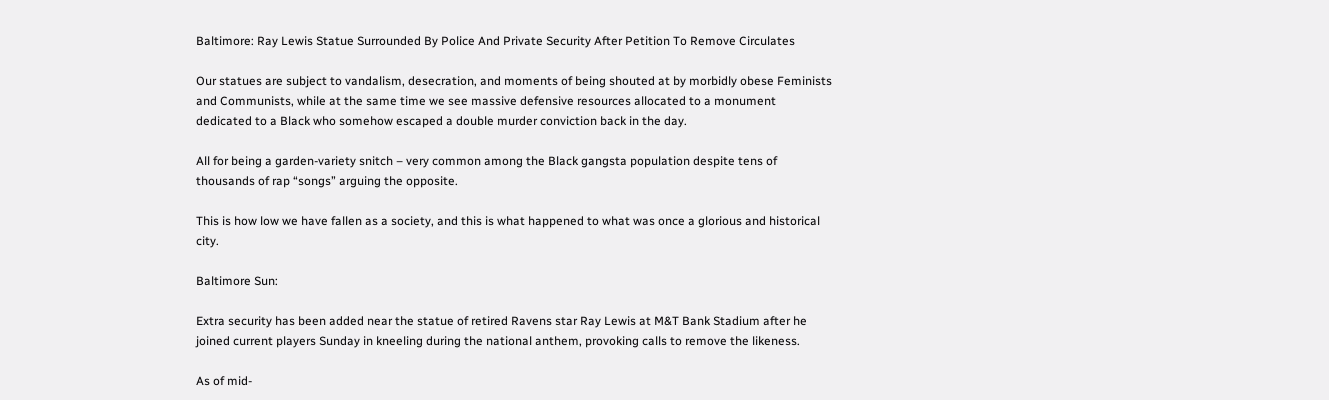Baltimore: Ray Lewis Statue Surrounded By Police And Private Security After Petition To Remove Circulates

Our statues are subject to vandalism, desecration, and moments of being shouted at by morbidly obese Feminists and Communists, while at the same time we see massive defensive resources allocated to a monument dedicated to a Black who somehow escaped a double murder conviction back in the day.

All for being a garden-variety snitch – very common among the Black gangsta population despite tens of thousands of rap “songs” arguing the opposite.

This is how low we have fallen as a society, and this is what happened to what was once a glorious and historical city.

Baltimore Sun:

Extra security has been added near the statue of retired Ravens star Ray Lewis at M&T Bank Stadium after he joined current players Sunday in kneeling during the national anthem, provoking calls to remove the likeness.

As of mid-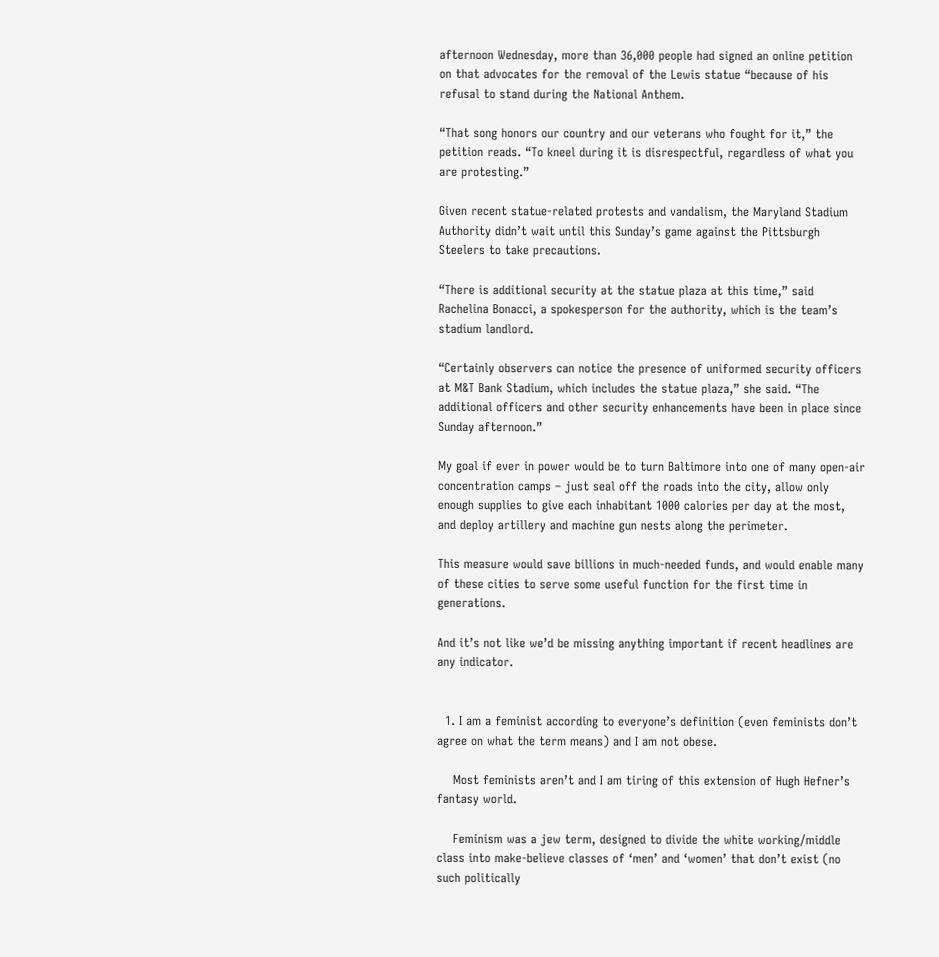afternoon Wednesday, more than 36,000 people had signed an online petition on that advocates for the removal of the Lewis statue “because of his refusal to stand during the National Anthem.

“That song honors our country and our veterans who fought for it,” the petition reads. “To kneel during it is disrespectful, regardless of what you are protesting.”

Given recent statue-related protests and vandalism, the Maryland Stadium Authority didn’t wait until this Sunday’s game against the Pittsburgh Steelers to take precautions.

“There is additional security at the statue plaza at this time,” said Rachelina Bonacci, a spokesperson for the authority, which is the team’s stadium landlord.

“Certainly observers can notice the presence of uniformed security officers at M&T Bank Stadium, which includes the statue plaza,” she said. “The additional officers and other security enhancements have been in place since Sunday afternoon.”

My goal if ever in power would be to turn Baltimore into one of many open-air concentration camps – just seal off the roads into the city, allow only enough supplies to give each inhabitant 1000 calories per day at the most, and deploy artillery and machine gun nests along the perimeter.

This measure would save billions in much-needed funds, and would enable many of these cities to serve some useful function for the first time in generations.

And it’s not like we’d be missing anything important if recent headlines are any indicator.


  1. I am a feminist according to everyone’s definition (even feminists don’t agree on what the term means) and I am not obese.

    Most feminists aren’t and I am tiring of this extension of Hugh Hefner’s fantasy world.

    Feminism was a jew term, designed to divide the white working/middle class into make-believe classes of ‘men’ and ‘women’ that don’t exist (no such politically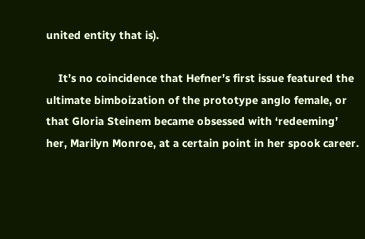united entity that is).

    It’s no coincidence that Hefner’s first issue featured the ultimate bimboization of the prototype anglo female, or that Gloria Steinem became obsessed with ‘redeeming’ her, Marilyn Monroe, at a certain point in her spook career.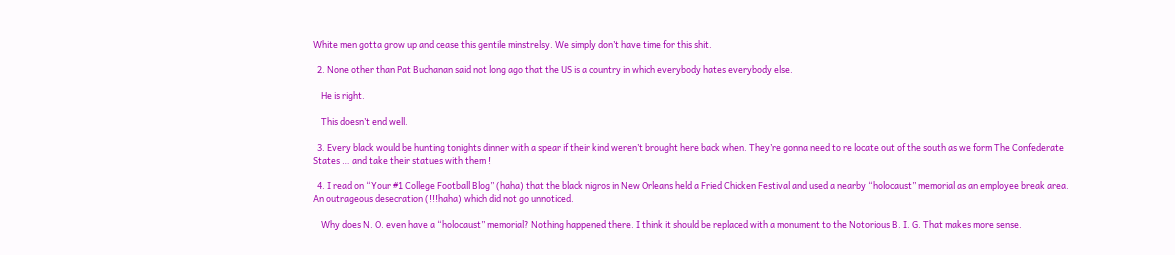White men gotta grow up and cease this gentile minstrelsy. We simply don’t have time for this shit.

  2. None other than Pat Buchanan said not long ago that the US is a country in which everybody hates everybody else.

    He is right.

    This doesn’t end well.

  3. Every black would be hunting tonights dinner with a spear if their kind weren’t brought here back when. They’re gonna need to re locate out of the south as we form The Confederate States … and take their statues with them !

  4. I read on “Your #1 College Football Blog” (haha) that the black nigros in New Orleans held a Fried Chicken Festival and used a nearby “holocaust” memorial as an employee break area. An outrageous desecration (!!!haha) which did not go unnoticed.

    Why does N. O. even have a “holocaust” memorial? Nothing happened there. I think it should be replaced with a monument to the Notorious B. I. G. That makes more sense.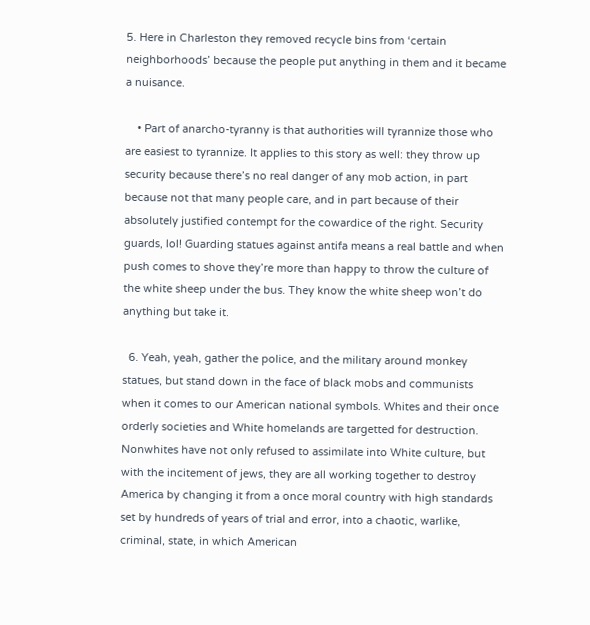5. Here in Charleston they removed recycle bins from ‘certain neighborhoods’ because the people put anything in them and it became a nuisance.

    • Part of anarcho-tyranny is that authorities will tyrannize those who are easiest to tyrannize. It applies to this story as well: they throw up security because there’s no real danger of any mob action, in part because not that many people care, and in part because of their absolutely justified contempt for the cowardice of the right. Security guards, lol! Guarding statues against antifa means a real battle and when push comes to shove they’re more than happy to throw the culture of the white sheep under the bus. They know the white sheep won’t do anything but take it.

  6. Yeah, yeah, gather the police, and the military around monkey statues, but stand down in the face of black mobs and communists when it comes to our American national symbols. Whites and their once orderly societies and White homelands are targetted for destruction. Nonwhites have not only refused to assimilate into White culture, but with the incitement of jews, they are all working together to destroy America by changing it from a once moral country with high standards set by hundreds of years of trial and error, into a chaotic, warlike, criminal, state, in which American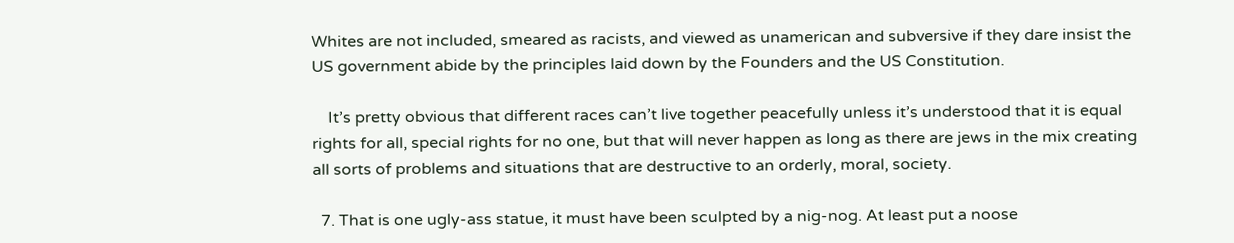Whites are not included, smeared as racists, and viewed as unamerican and subversive if they dare insist the US government abide by the principles laid down by the Founders and the US Constitution.

    It’s pretty obvious that different races can’t live together peacefully unless it’s understood that it is equal rights for all, special rights for no one, but that will never happen as long as there are jews in the mix creating all sorts of problems and situations that are destructive to an orderly, moral, society.

  7. That is one ugly-ass statue, it must have been sculpted by a nig-nog. At least put a noose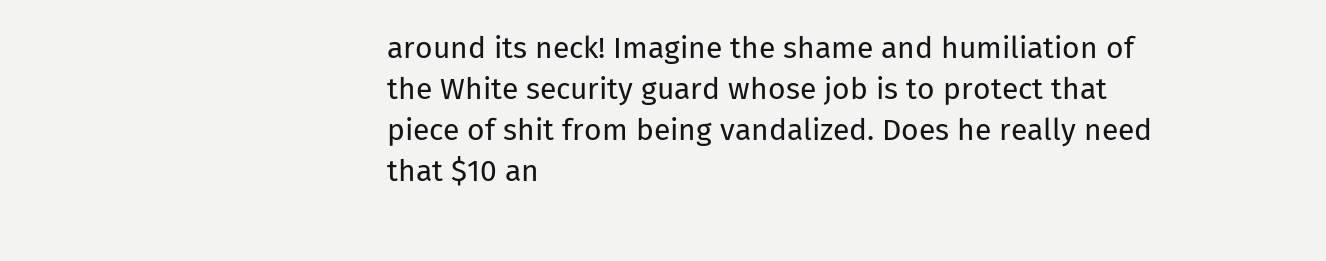around its neck! Imagine the shame and humiliation of the White security guard whose job is to protect that piece of shit from being vandalized. Does he really need that $10 an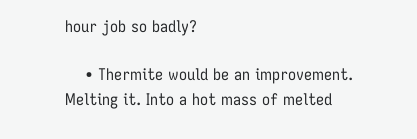hour job so badly?

    • Thermite would be an improvement. Melting it. Into a hot mass of melted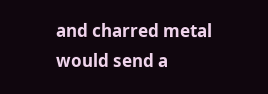and charred metal would send a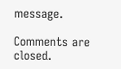message.

Comments are closed.